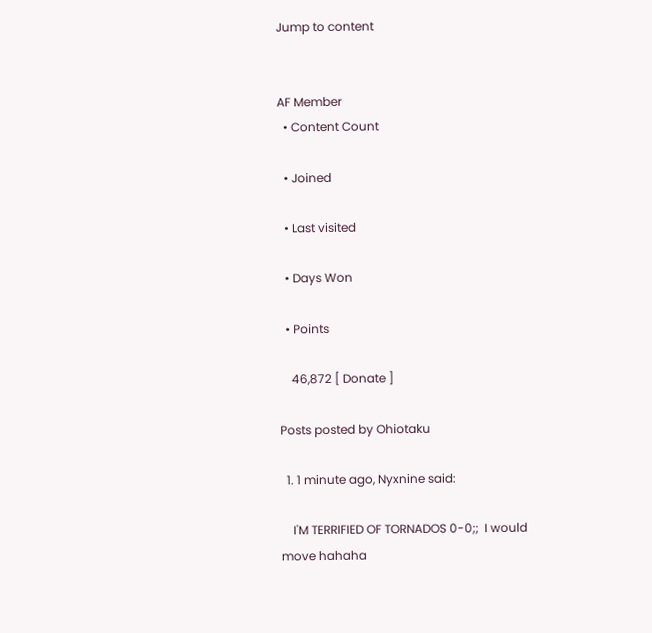Jump to content


AF Member
  • Content Count

  • Joined

  • Last visited

  • Days Won

  • Points

    46,872 [ Donate ]

Posts posted by Ohiotaku

  1. 1 minute ago, Nyxnine said:

    I'M TERRIFIED OF TORNADOS 0-0;;  I would move hahaha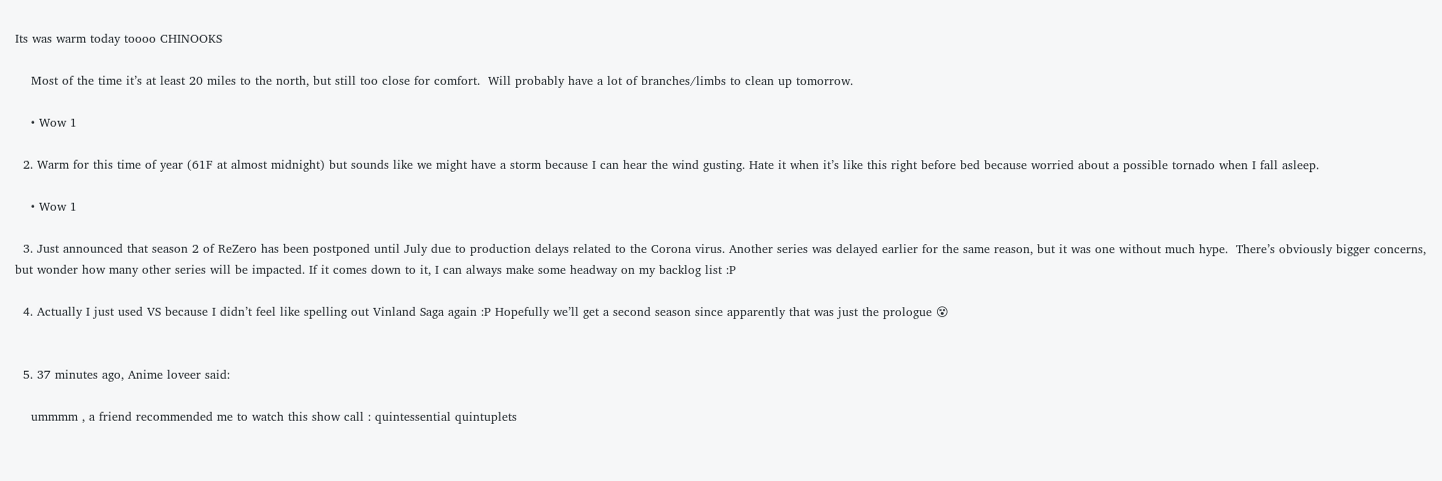Its was warm today toooo CHINOOKS

    Most of the time it’s at least 20 miles to the north, but still too close for comfort.  Will probably have a lot of branches/limbs to clean up tomorrow.

    • Wow 1

  2. Warm for this time of year (61F at almost midnight) but sounds like we might have a storm because I can hear the wind gusting. Hate it when it’s like this right before bed because worried about a possible tornado when I fall asleep.

    • Wow 1

  3. Just announced that season 2 of ReZero has been postponed until July due to production delays related to the Corona virus. Another series was delayed earlier for the same reason, but it was one without much hype.  There’s obviously bigger concerns, but wonder how many other series will be impacted. If it comes down to it, I can always make some headway on my backlog list :P

  4. Actually I just used VS because I didn’t feel like spelling out Vinland Saga again :P Hopefully we’ll get a second season since apparently that was just the prologue 😵


  5. 37 minutes ago, Anime loveer said:

    ummmm , a friend recommended me to watch this show call : quintessential quintuplets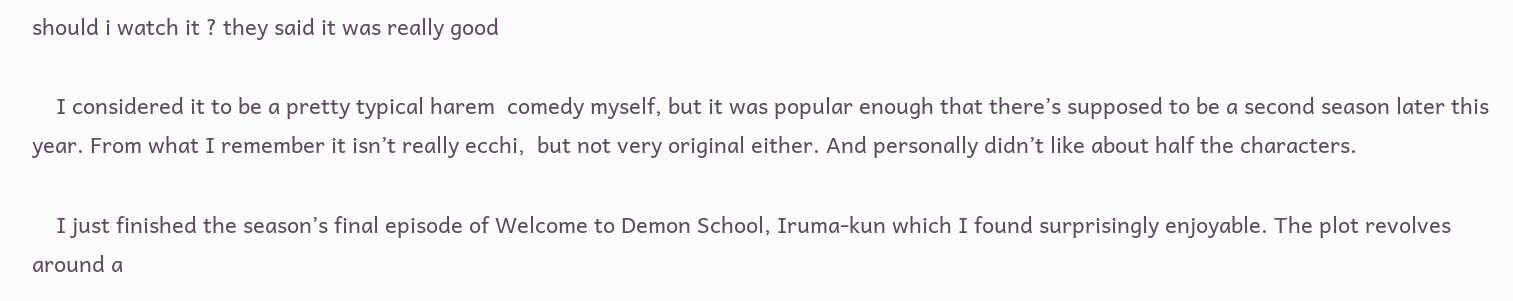should i watch it ? they said it was really good

    I considered it to be a pretty typical harem  comedy myself, but it was popular enough that there’s supposed to be a second season later this year. From what I remember it isn’t really ecchi,  but not very original either. And personally didn’t like about half the characters.

    I just finished the season’s final episode of Welcome to Demon School, Iruma-kun which I found surprisingly enjoyable. The plot revolves around a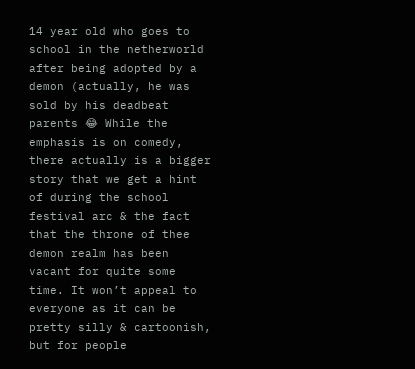14 year old who goes to school in the netherworld after being adopted by a demon (actually, he was sold by his deadbeat parents 😂 While the emphasis is on comedy, there actually is a bigger story that we get a hint of during the school festival arc & the fact that the throne of thee demon realm has been vacant for quite some time. It won’t appeal to everyone as it can be pretty silly & cartoonish, but for people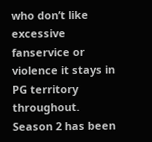who don’t like excessive fanservice or violence it stays in PG territory throughout. Season 2 has been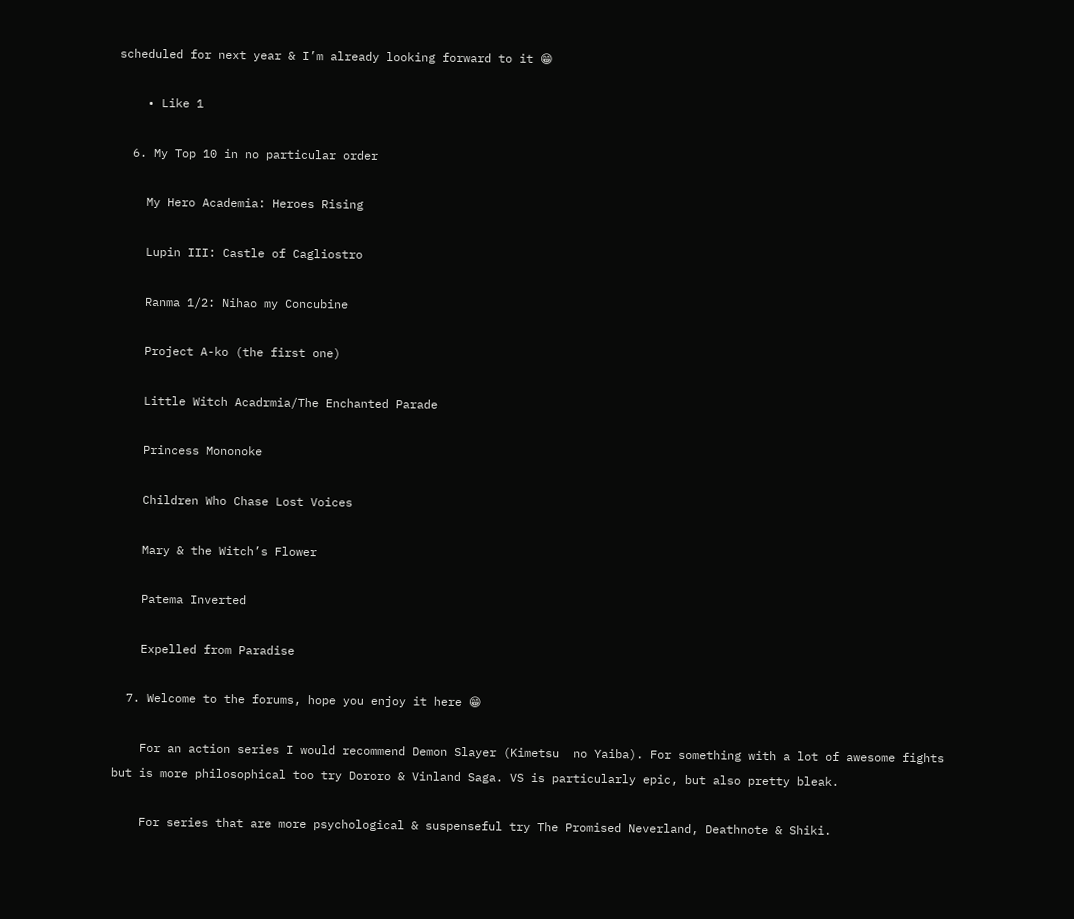scheduled for next year & I’m already looking forward to it 😁

    • Like 1

  6. My Top 10 in no particular order

    My Hero Academia: Heroes Rising

    Lupin III: Castle of Cagliostro

    Ranma 1/2: Nihao my Concubine

    Project A-ko (the first one)

    Little Witch Acadrmia/The Enchanted Parade

    Princess Mononoke

    Children Who Chase Lost Voices

    Mary & the Witch’s Flower

    Patema Inverted

    Expelled from Paradise

  7. Welcome to the forums, hope you enjoy it here 😁

    For an action series I would recommend Demon Slayer (Kimetsu  no Yaiba). For something with a lot of awesome fights but is more philosophical too try Dororo & Vinland Saga. VS is particularly epic, but also pretty bleak.

    For series that are more psychological & suspenseful try The Promised Neverland, Deathnote & Shiki.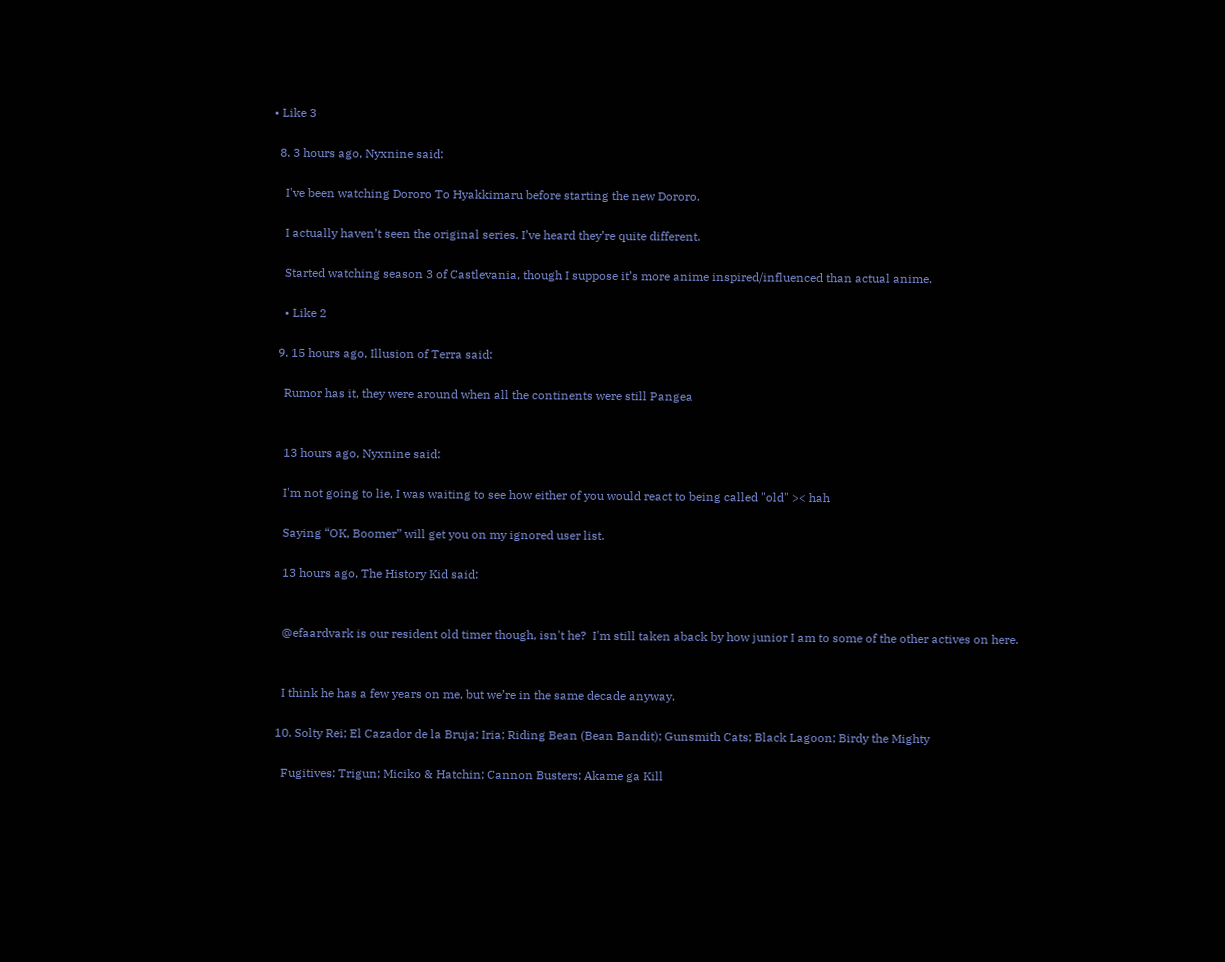• Like 3

  8. 3 hours ago, Nyxnine said:

    I've been watching Dororo To Hyakkimaru before starting the new Dororo.

    I actually haven’t seen the original series. I’ve heard they’re quite different.

    Started watching season 3 of Castlevania, though I suppose it’s more anime inspired/influenced than actual anime.

    • Like 2

  9. 15 hours ago, Illusion of Terra said:

    Rumor has it, they were around when all the continents were still Pangea


    13 hours ago, Nyxnine said:

    I'm not going to lie, I was waiting to see how either of you would react to being called "old" >< hah

    Saying “OK, Boomer” will get you on my ignored user list.

    13 hours ago, The History Kid said:


    @efaardvark is our resident old timer though, isn't he?  I'm still taken aback by how junior I am to some of the other actives on here.


    I think he has a few years on me, but we’re in the same decade anyway.

  10. Solty Rei; El Cazador de la Bruja; Iria; Riding Bean (Bean Bandit); Gunsmith Cats; Black Lagoon; Birdy the Mighty

    Fugitives: Trigun; Miciko & Hatchin; Cannon Busters; Akame ga Kill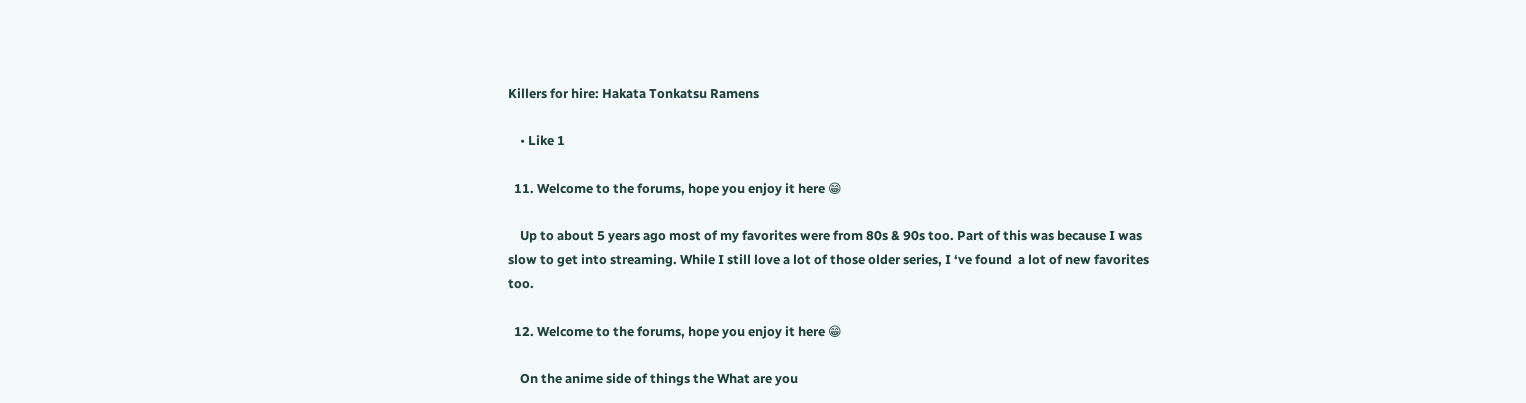Killers for hire: Hakata Tonkatsu Ramens

    • Like 1

  11. Welcome to the forums, hope you enjoy it here 😁

    Up to about 5 years ago most of my favorites were from 80s & 90s too. Part of this was because I was slow to get into streaming. While I still love a lot of those older series, I ‘ve found  a lot of new favorites too.

  12. Welcome to the forums, hope you enjoy it here 😁

    On the anime side of things the What are you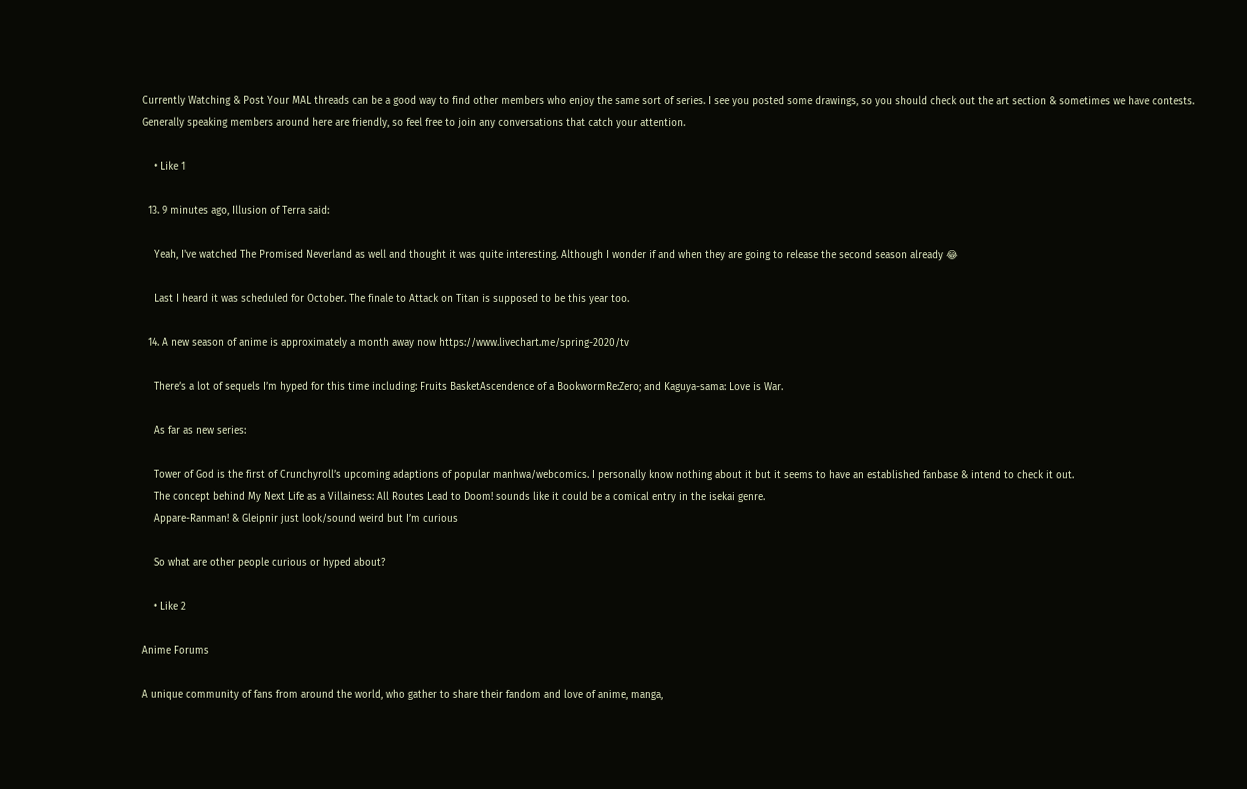Currently Watching & Post Your MAL threads can be a good way to find other members who enjoy the same sort of series. I see you posted some drawings, so you should check out the art section & sometimes we have contests. Generally speaking members around here are friendly, so feel free to join any conversations that catch your attention.

    • Like 1

  13. 9 minutes ago, Illusion of Terra said:

    Yeah, I've watched The Promised Neverland as well and thought it was quite interesting. Although I wonder if and when they are going to release the second season already 😂

    Last I heard it was scheduled for October. The finale to Attack on Titan is supposed to be this year too.

  14. A new season of anime is approximately a month away now https://www.livechart.me/spring-2020/tv

    There’s a lot of sequels I’m hyped for this time including: Fruits BasketAscendence of a BookwormRe:Zero; and Kaguya-sama: Love is War.

    As far as new series:

    Tower of God is the first of Crunchyroll’s upcoming adaptions of popular manhwa/webcomics. I personally know nothing about it but it seems to have an established fanbase & intend to check it out.
    The concept behind My Next Life as a Villainess: All Routes Lead to Doom! sounds like it could be a comical entry in the isekai genre.
    Appare-Ranman! & Gleipnir just look/sound weird but I’m curious

    So what are other people curious or hyped about?

    • Like 2

Anime Forums

A unique community of fans from around the world, who gather to share their fandom and love of anime, manga,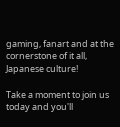gaming, fanart and at the cornerstone of it all, Japanese culture!

Take a moment to join us today and you'll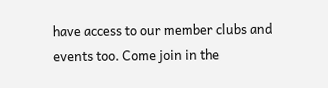have access to our member clubs and events too. Come join in the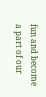fun and become a part of our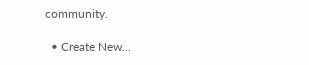community.

  • Create New...